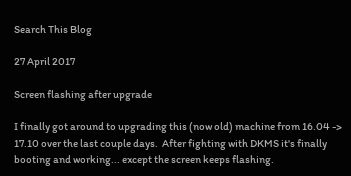Search This Blog

27 April 2017

Screen flashing after upgrade

I finally got around to upgrading this (now old) machine from 16.04 -> 17.10 over the last couple days.  After fighting with DKMS it's finally booting and working... except the screen keeps flashing.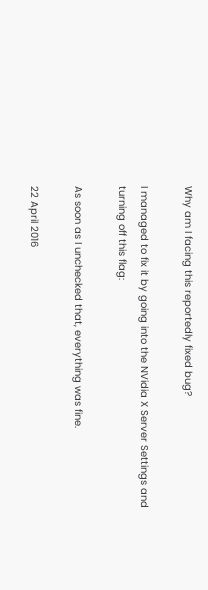Why am I facing this reportedly fixed bug?

I managed to fix it by going into the NVidia X Server Settings and turning off this flag:

As soon as I unchecked that, everything was fine.

22 April 2016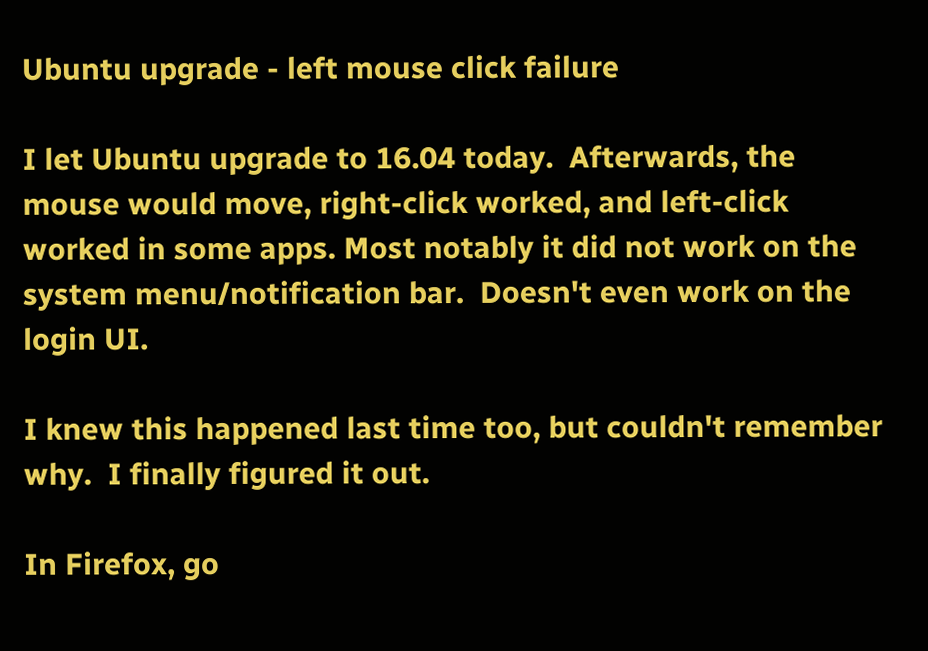Ubuntu upgrade - left mouse click failure

I let Ubuntu upgrade to 16.04 today.  Afterwards, the mouse would move, right-click worked, and left-click worked in some apps. Most notably it did not work on the system menu/notification bar.  Doesn't even work on the login UI.

I knew this happened last time too, but couldn't remember why.  I finally figured it out.

In Firefox, go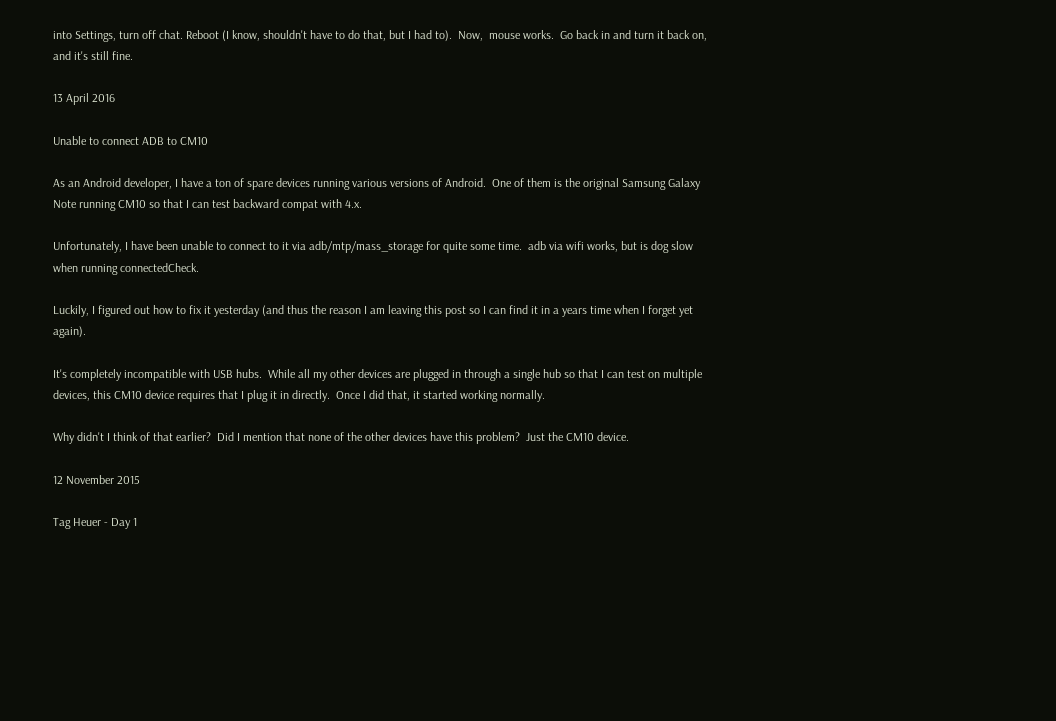into Settings, turn off chat. Reboot (I know, shouldn't have to do that, but I had to).  Now,  mouse works.  Go back in and turn it back on, and it's still fine.

13 April 2016

Unable to connect ADB to CM10

As an Android developer, I have a ton of spare devices running various versions of Android.  One of them is the original Samsung Galaxy Note running CM10 so that I can test backward compat with 4.x.

Unfortunately, I have been unable to connect to it via adb/mtp/mass_storage for quite some time.  adb via wifi works, but is dog slow when running connectedCheck.

Luckily, I figured out how to fix it yesterday (and thus the reason I am leaving this post so I can find it in a years time when I forget yet again).

It's completely incompatible with USB hubs.  While all my other devices are plugged in through a single hub so that I can test on multiple devices, this CM10 device requires that I plug it in directly.  Once I did that, it started working normally.

Why didn't I think of that earlier?  Did I mention that none of the other devices have this problem?  Just the CM10 device.

12 November 2015

Tag Heuer - Day 1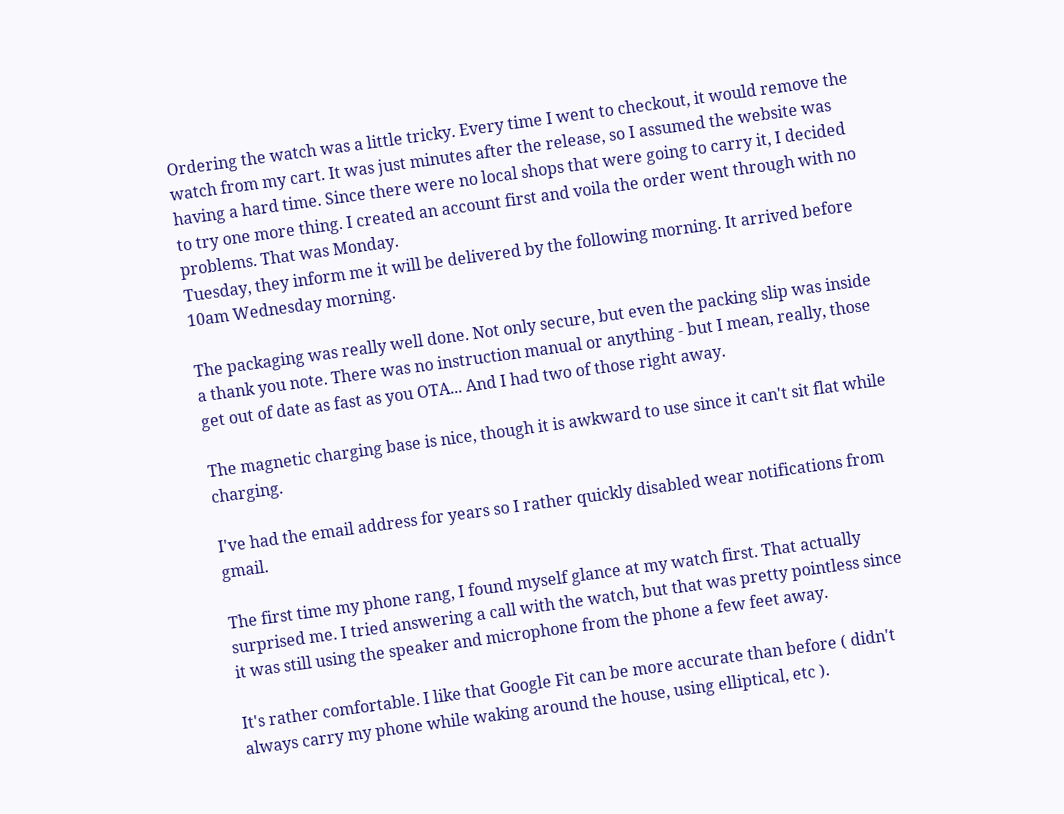Ordering the watch was a little tricky. Every time I went to checkout, it would remove the watch from my cart. It was just minutes after the release, so I assumed the website was having a hard time. Since there were no local shops that were going to carry it, I decided to try one more thing. I created an account first and voila the order went through with no problems. That was Monday.
Tuesday, they inform me it will be delivered by the following morning. It arrived before 10am Wednesday morning.

The packaging was really well done. Not only secure, but even the packing slip was inside a thank you note. There was no instruction manual or anything - but I mean, really, those get out of date as fast as you OTA... And I had two of those right away.

The magnetic charging base is nice, though it is awkward to use since it can't sit flat while charging.

I've had the email address for years so I rather quickly disabled wear notifications from gmail.

The first time my phone rang, I found myself glance at my watch first. That actually surprised me. I tried answering a call with the watch, but that was pretty pointless since it was still using the speaker and microphone from the phone a few feet away.

It's rather comfortable. I like that Google Fit can be more accurate than before ( didn't always carry my phone while waking around the house, using elliptical, etc ).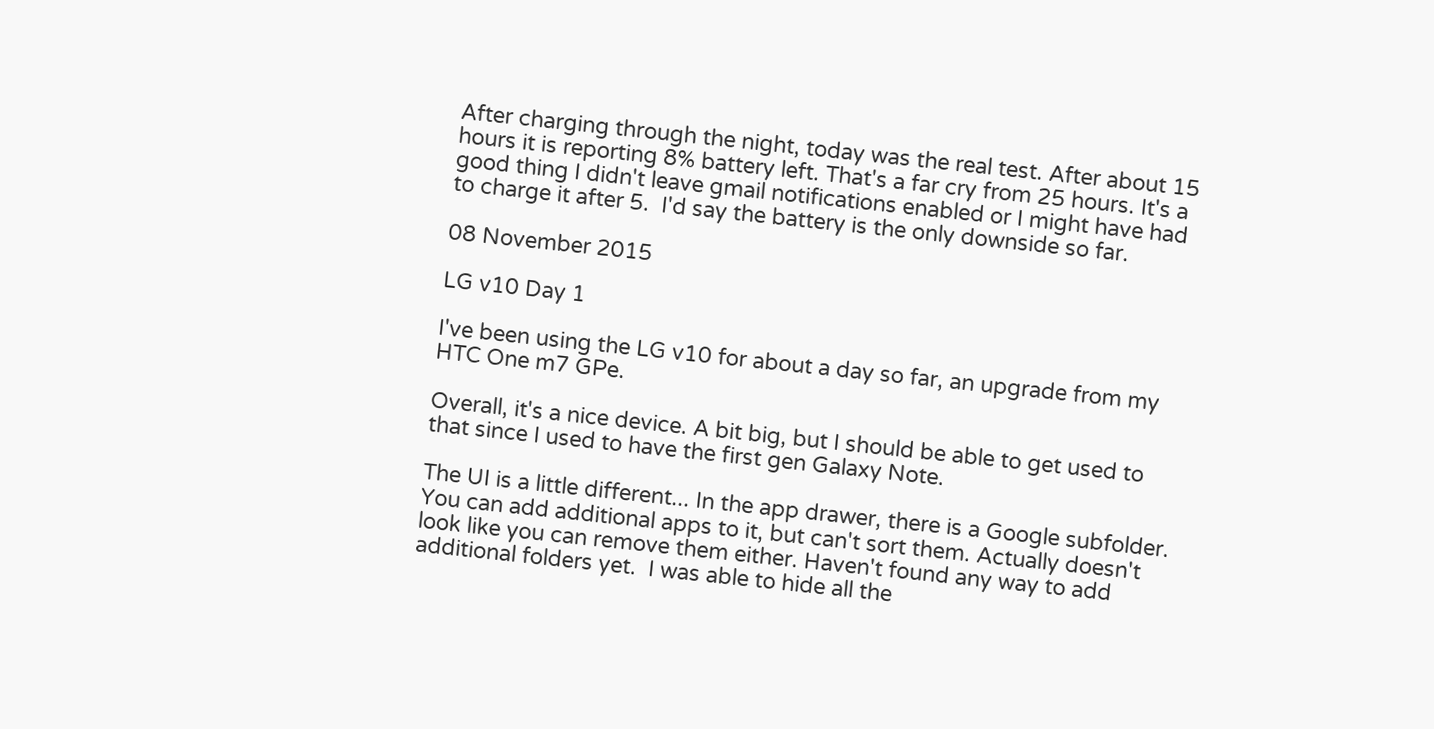After charging through the night, today was the real test. After about 15 hours it is reporting 8% battery left. That's a far cry from 25 hours. It's a good thing I didn't leave gmail notifications enabled or I might have had to charge it after 5.  I'd say the battery is the only downside so far.

08 November 2015

LG v10 Day 1

I've been using the LG v10 for about a day so far, an upgrade from my HTC One m7 GPe.

Overall, it's a nice device. A bit big, but I should be able to get used to that since I used to have the first gen Galaxy Note.

The UI is a little different... In the app drawer, there is a Google subfolder. You can add additional apps to it, but can't sort them. Actually doesn't look like you can remove them either. Haven't found any way to add additional folders yet.  I was able to hide all the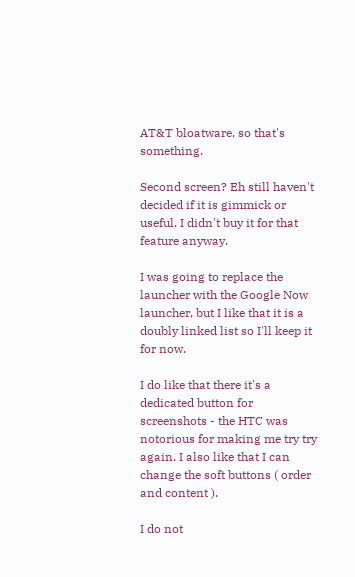AT&T bloatware, so that's something.

Second screen? Eh still haven't decided if it is gimmick or useful. I didn't buy it for that feature anyway.

I was going to replace the launcher with the Google Now launcher, but I like that it is a doubly linked list so I'll keep it for now.

I do like that there it's a dedicated button for screenshots - the HTC was notorious for making me try try again. I also like that I can change the soft buttons ( order and content ).

I do not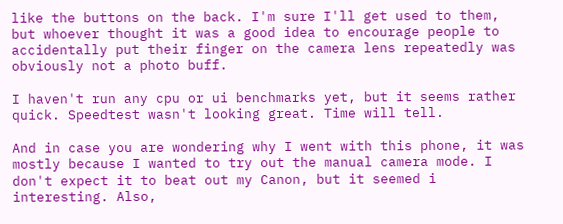like the buttons on the back. I'm sure I'll get used to them, but whoever thought it was a good idea to encourage people to accidentally put their finger on the camera lens repeatedly was obviously not a photo buff.

I haven't run any cpu or ui benchmarks yet, but it seems rather quick. Speedtest wasn't looking great. Time will tell.

And in case you are wondering why I went with this phone, it was mostly because I wanted to try out the manual camera mode. I don't expect it to beat out my Canon, but it seemed i interesting. Also,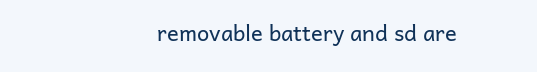removable battery and sd are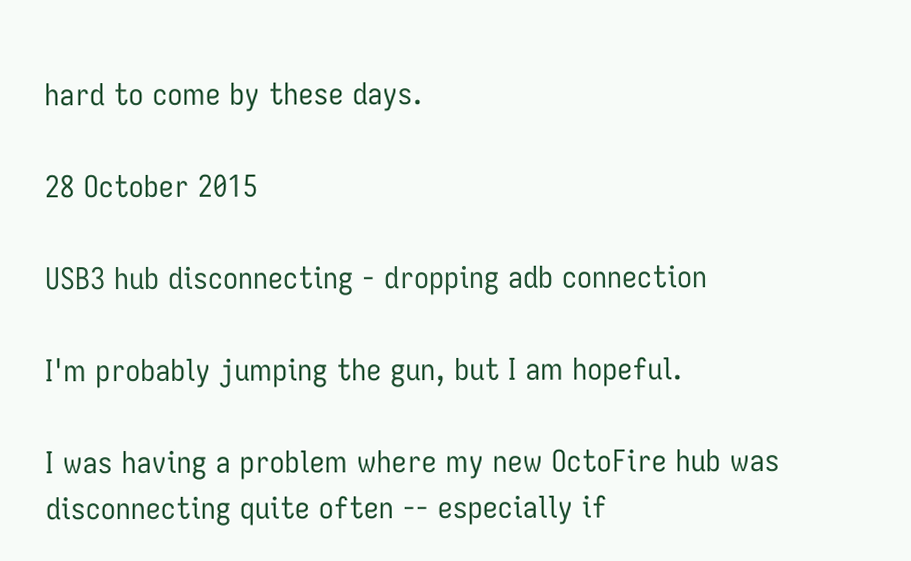hard to come by these days.

28 October 2015

USB3 hub disconnecting - dropping adb connection

I'm probably jumping the gun, but I am hopeful.

I was having a problem where my new OctoFire hub was disconnecting quite often -- especially if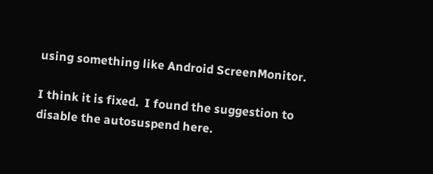using something like Android ScreenMonitor.

I think it is fixed.  I found the suggestion to disable the autosuspend here.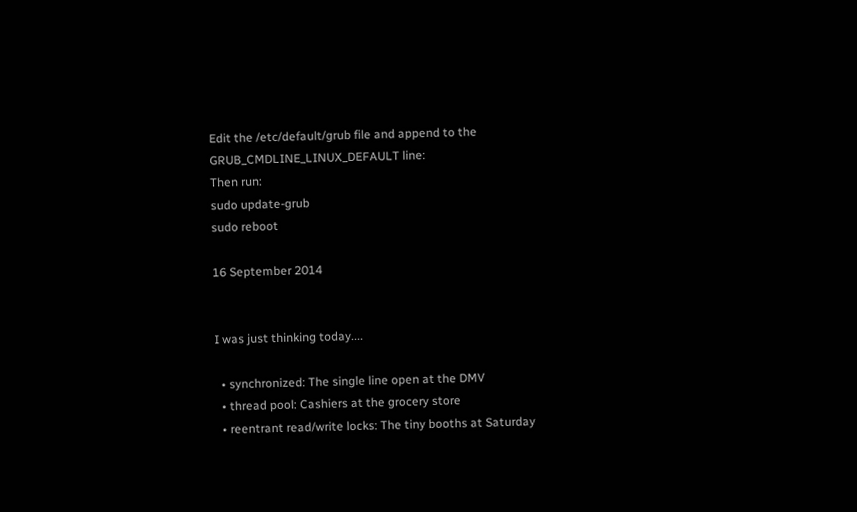Edit the /etc/default/grub file and append to the GRUB_CMDLINE_LINUX_DEFAULT line:
Then run:
sudo update-grub
sudo reboot

16 September 2014


I was just thinking today....

  • synchronized: The single line open at the DMV
  • thread pool: Cashiers at the grocery store
  • reentrant read/write locks: The tiny booths at Saturday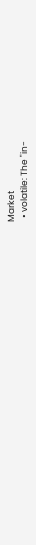Market
  • volatile: The "in-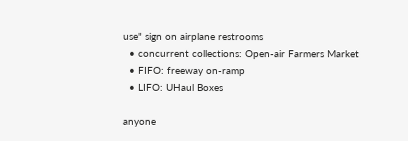use" sign on airplane restrooms
  • concurrent collections: Open-air Farmers Market
  • FIFO: freeway on-ramp
  • LIFO: UHaul Boxes

anyone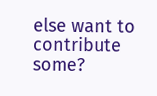else want to contribute some?